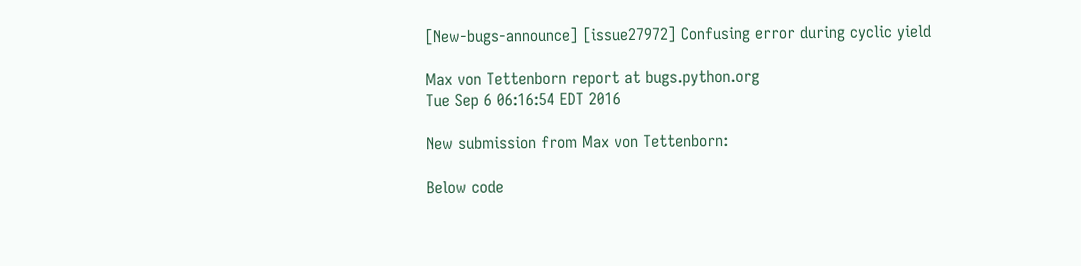[New-bugs-announce] [issue27972] Confusing error during cyclic yield

Max von Tettenborn report at bugs.python.org
Tue Sep 6 06:16:54 EDT 2016

New submission from Max von Tettenborn:

Below code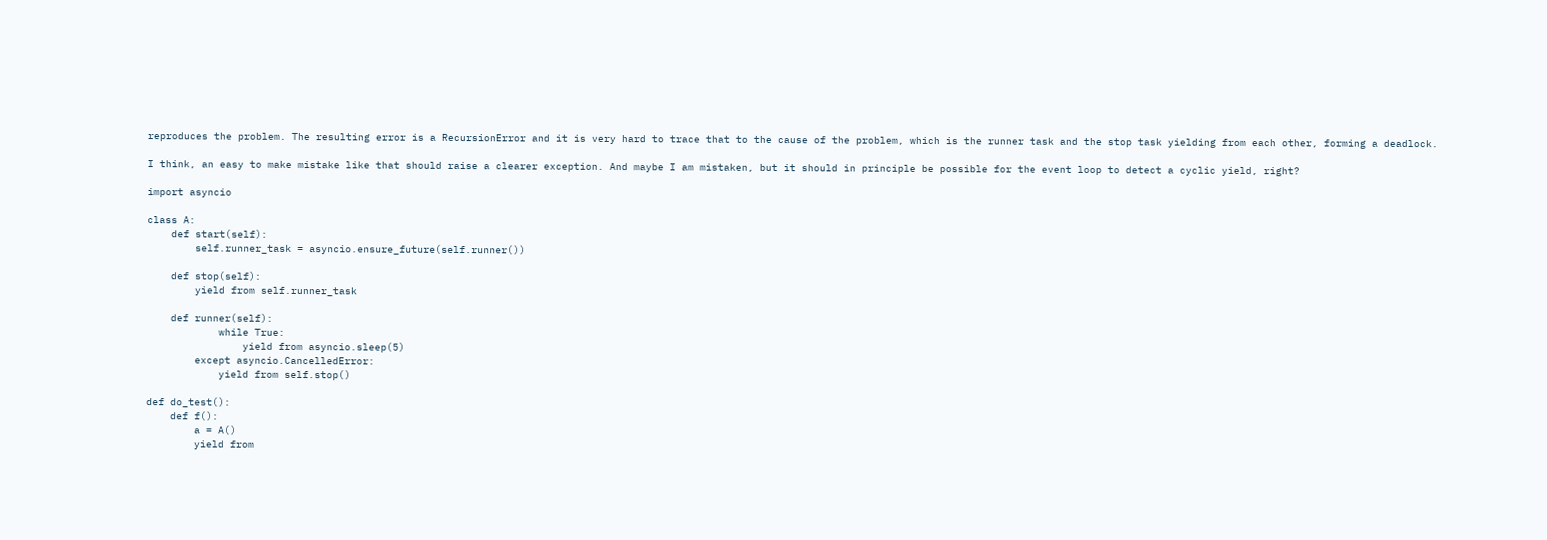reproduces the problem. The resulting error is a RecursionError and it is very hard to trace that to the cause of the problem, which is the runner task and the stop task yielding from each other, forming a deadlock.

I think, an easy to make mistake like that should raise a clearer exception. And maybe I am mistaken, but it should in principle be possible for the event loop to detect a cyclic yield, right?

import asyncio

class A:
    def start(self):
        self.runner_task = asyncio.ensure_future(self.runner())

    def stop(self):
        yield from self.runner_task

    def runner(self):
            while True:
                yield from asyncio.sleep(5)
        except asyncio.CancelledError:
            yield from self.stop()

def do_test():
    def f():
        a = A()
        yield from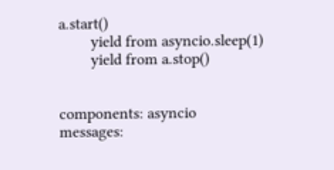a.start()
        yield from asyncio.sleep(1)
        yield from a.stop()


components: asyncio
messages: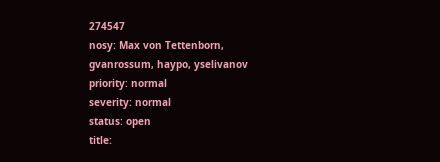274547
nosy: Max von Tettenborn, gvanrossum, haypo, yselivanov
priority: normal
severity: normal
status: open
title: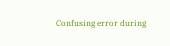Confusing error during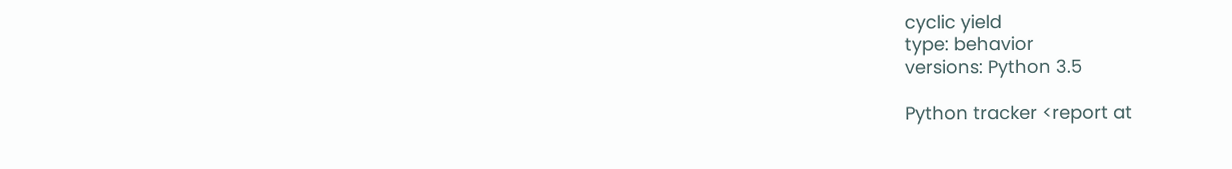cyclic yield
type: behavior
versions: Python 3.5

Python tracker <report at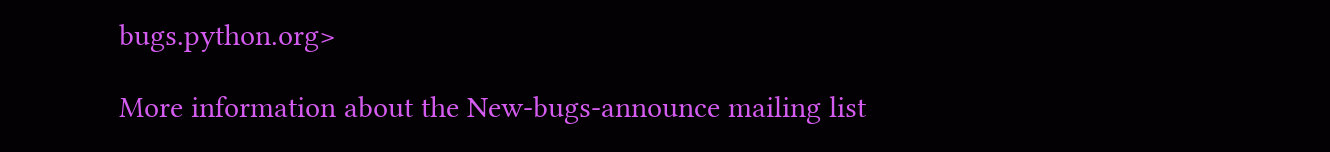bugs.python.org>

More information about the New-bugs-announce mailing list